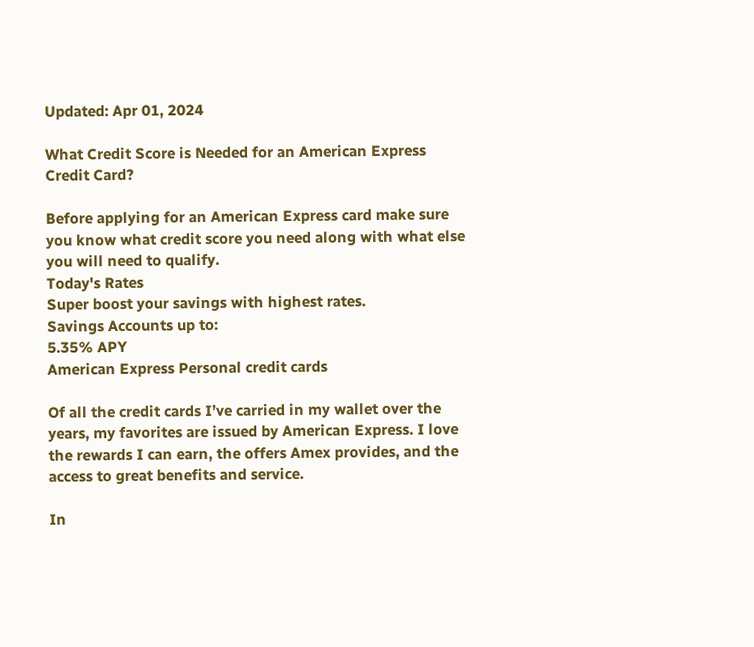Updated: Apr 01, 2024

What Credit Score is Needed for an American Express Credit Card?

Before applying for an American Express card make sure you know what credit score you need along with what else you will need to qualify.
Today's Rates
Super boost your savings with highest rates.
Savings Accounts up to:
5.35% APY
American Express Personal credit cards

Of all the credit cards I’ve carried in my wallet over the years, my favorites are issued by American Express. I love the rewards I can earn, the offers Amex provides, and the access to great benefits and service.

In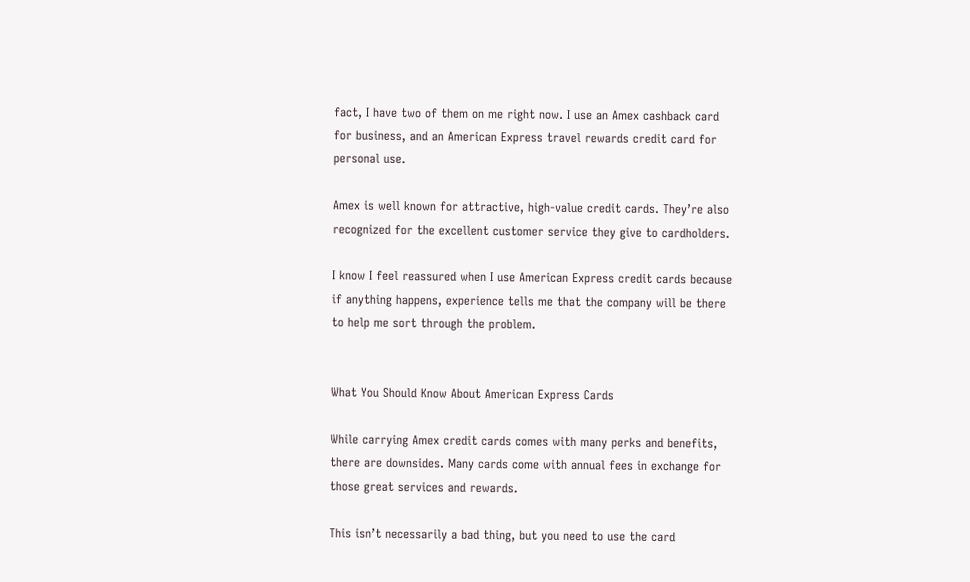fact, I have two of them on me right now. I use an Amex cashback card for business, and an American Express travel rewards credit card for personal use.

Amex is well known for attractive, high-value credit cards. They’re also recognized for the excellent customer service they give to cardholders.

I know I feel reassured when I use American Express credit cards because if anything happens, experience tells me that the company will be there to help me sort through the problem.


What You Should Know About American Express Cards

While carrying Amex credit cards comes with many perks and benefits, there are downsides. Many cards come with annual fees in exchange for those great services and rewards.

This isn’t necessarily a bad thing, but you need to use the card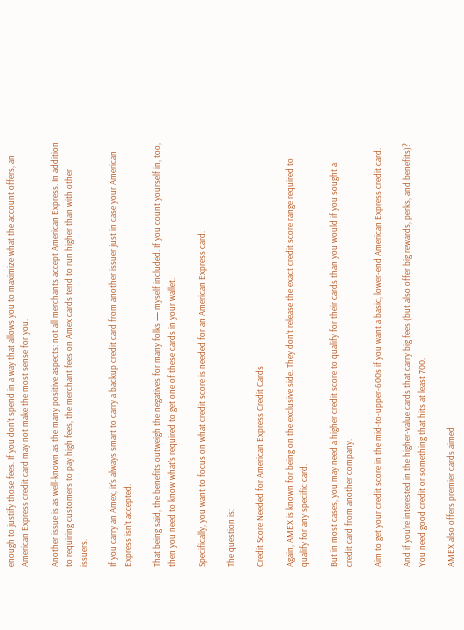enough to justify those fees. If you don’t spend in a way that allows you to maximize what the account offers, an American Express credit card may not make the most sense for you.

Another issue is as well-known as the many positive aspects: not all merchants accept American Express. In addition to requiring customers to pay high fees, the merchant fees on Amex cards tend to run higher than with other issuers.

If you carry an Amex, it’s always smart to carry a backup credit card from another issuer just in case your American Express isn’t accepted.

That being said, the benefits outweigh the negatives for many folks — myself included. If you count yourself in, too, then you need to know what’s required to get one of these cards in your wallet.

Specifically, you want to focus on what credit score is needed for an American Express card.

The question is:

Credit Score Needed for American Express Credit Cards

Again, AMEX is known for being on the exclusive side. They don’t release the exact credit score range required to qualify for any specific card.

But in most cases, you may need a higher credit score to qualify for their cards than you would if you sought a credit card from another company.

Aim to get your credit score in the mid-to-upper-600s if you want a basic, lower-end American Express credit card.

And if you’re interested in the higher-value cards that carry big fees (but also offer big rewards, perks, and benefits)? You need good credit or something that hits at least 700.

AMEX also offers premier cards aimed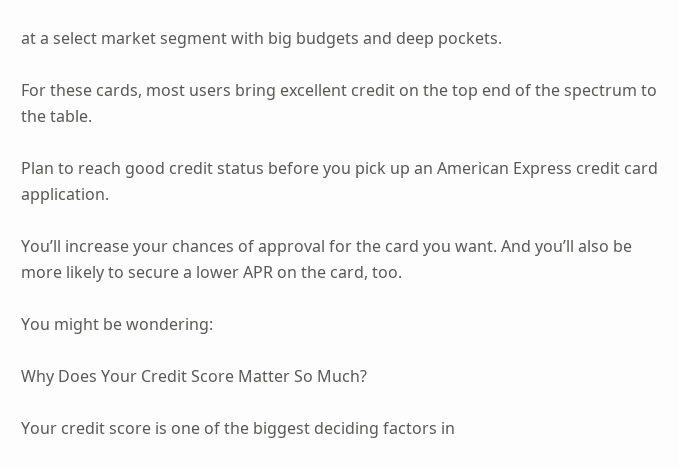at a select market segment with big budgets and deep pockets.

For these cards, most users bring excellent credit on the top end of the spectrum to the table.

Plan to reach good credit status before you pick up an American Express credit card application.

You’ll increase your chances of approval for the card you want. And you’ll also be more likely to secure a lower APR on the card, too.

You might be wondering:

Why Does Your Credit Score Matter So Much?

Your credit score is one of the biggest deciding factors in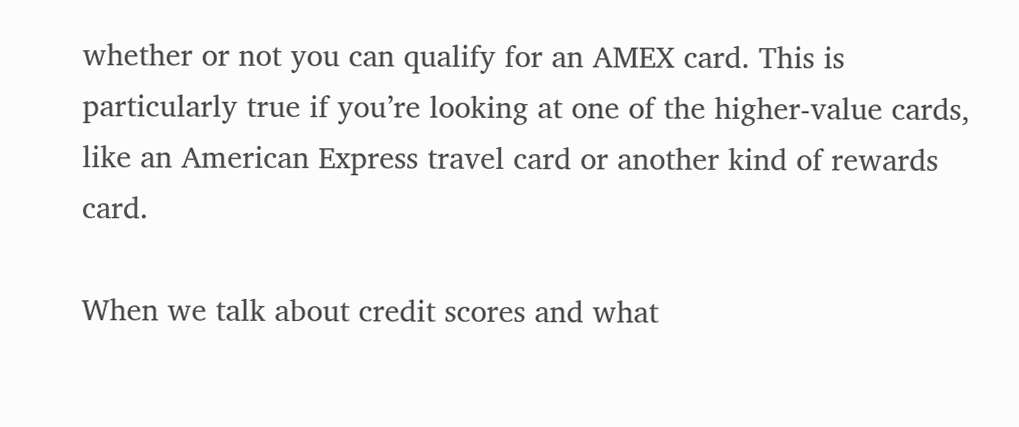whether or not you can qualify for an AMEX card. This is particularly true if you’re looking at one of the higher-value cards, like an American Express travel card or another kind of rewards card.

When we talk about credit scores and what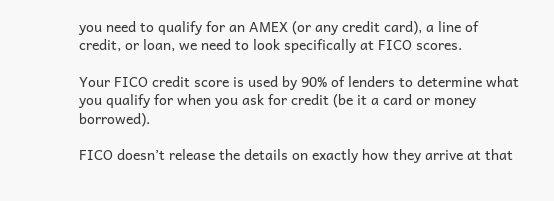you need to qualify for an AMEX (or any credit card), a line of credit, or loan, we need to look specifically at FICO scores.

Your FICO credit score is used by 90% of lenders to determine what you qualify for when you ask for credit (be it a card or money borrowed).

FICO doesn’t release the details on exactly how they arrive at that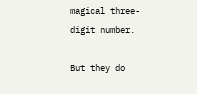magical three-digit number.

But they do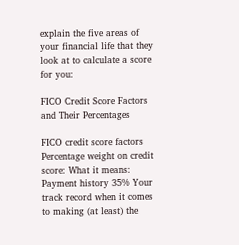explain the five areas of your financial life that they look at to calculate a score for you:

FICO Credit Score Factors and Their Percentages

FICO credit score factors Percentage weight on credit score: What it means:
Payment history 35% Your track record when it comes to making (at least) the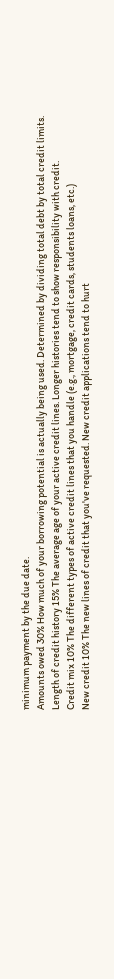minimum payment by the due date.
Amounts owed 30% How much of your borrowing potential is actually being used. Determined by dividing total debt by total credit limits.
Length of credit history 15% The average age of your active credit lines. Longer histories tend to show responsibility with credit.
Credit mix 10% The different types of active credit lines that you handle (e.g., mortgage, credit cards, students loans, etc.)
New credit 10% The new lines of credit that you've requested. New credit applications tend to hurt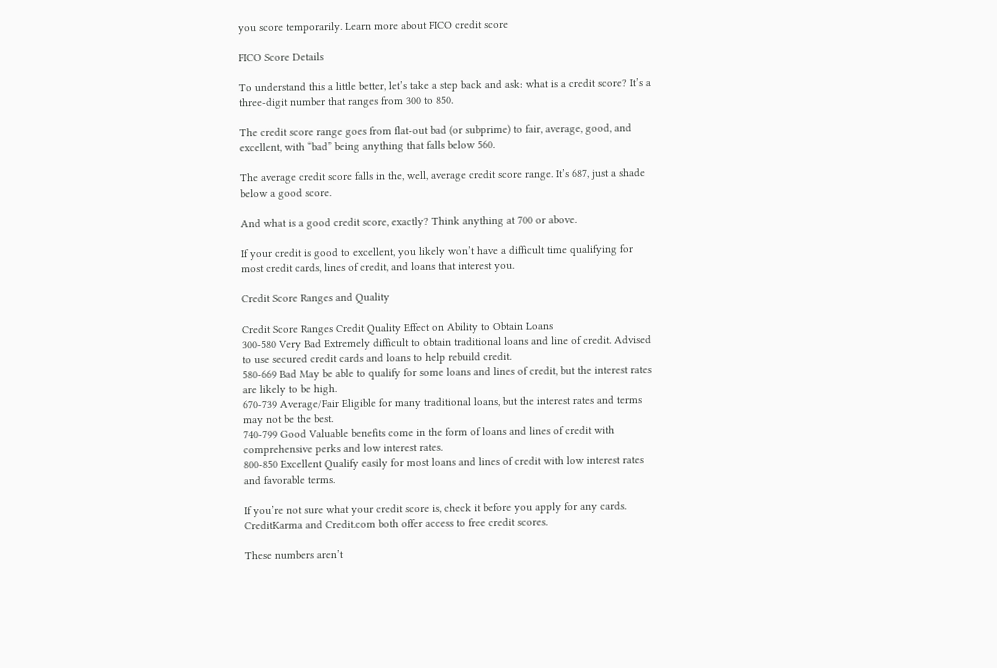you score temporarily. Learn more about FICO credit score

FICO Score Details

To understand this a little better, let’s take a step back and ask: what is a credit score? It’s a three-digit number that ranges from 300 to 850.

The credit score range goes from flat-out bad (or subprime) to fair, average, good, and excellent, with “bad” being anything that falls below 560.

The average credit score falls in the, well, average credit score range. It’s 687, just a shade below a good score.

And what is a good credit score, exactly? Think anything at 700 or above.

If your credit is good to excellent, you likely won’t have a difficult time qualifying for most credit cards, lines of credit, and loans that interest you.

Credit Score Ranges and Quality

Credit Score Ranges Credit Quality Effect on Ability to Obtain Loans
300-580 Very Bad Extremely difficult to obtain traditional loans and line of credit. Advised to use secured credit cards and loans to help rebuild credit.
580-669 Bad May be able to qualify for some loans and lines of credit, but the interest rates are likely to be high.
670-739 Average/Fair Eligible for many traditional loans, but the interest rates and terms may not be the best.
740-799 Good Valuable benefits come in the form of loans and lines of credit with comprehensive perks and low interest rates.
800-850 Excellent Qualify easily for most loans and lines of credit with low interest rates and favorable terms.

If you’re not sure what your credit score is, check it before you apply for any cards. CreditKarma and Credit.com both offer access to free credit scores.

These numbers aren’t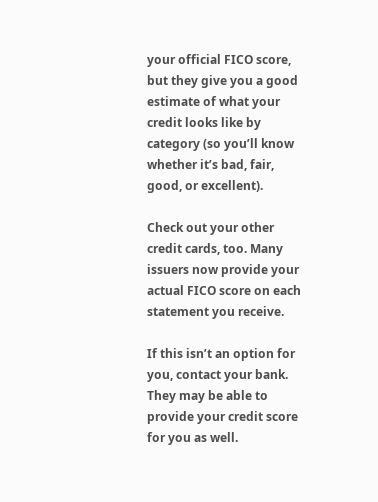your official FICO score, but they give you a good estimate of what your credit looks like by category (so you’ll know whether it’s bad, fair, good, or excellent).

Check out your other credit cards, too. Many issuers now provide your actual FICO score on each statement you receive.

If this isn’t an option for you, contact your bank. They may be able to provide your credit score for you as well.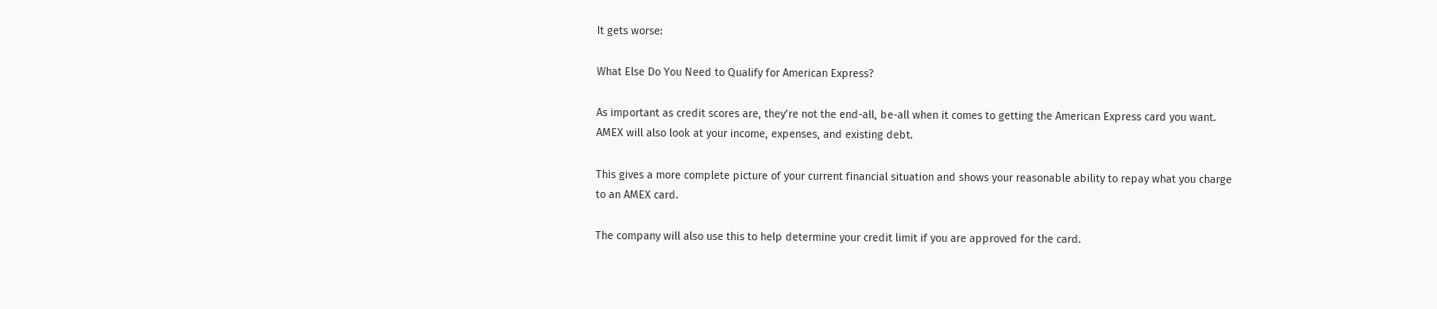It gets worse:

What Else Do You Need to Qualify for American Express?

As important as credit scores are, they’re not the end-all, be-all when it comes to getting the American Express card you want. AMEX will also look at your income, expenses, and existing debt.

This gives a more complete picture of your current financial situation and shows your reasonable ability to repay what you charge to an AMEX card.

The company will also use this to help determine your credit limit if you are approved for the card.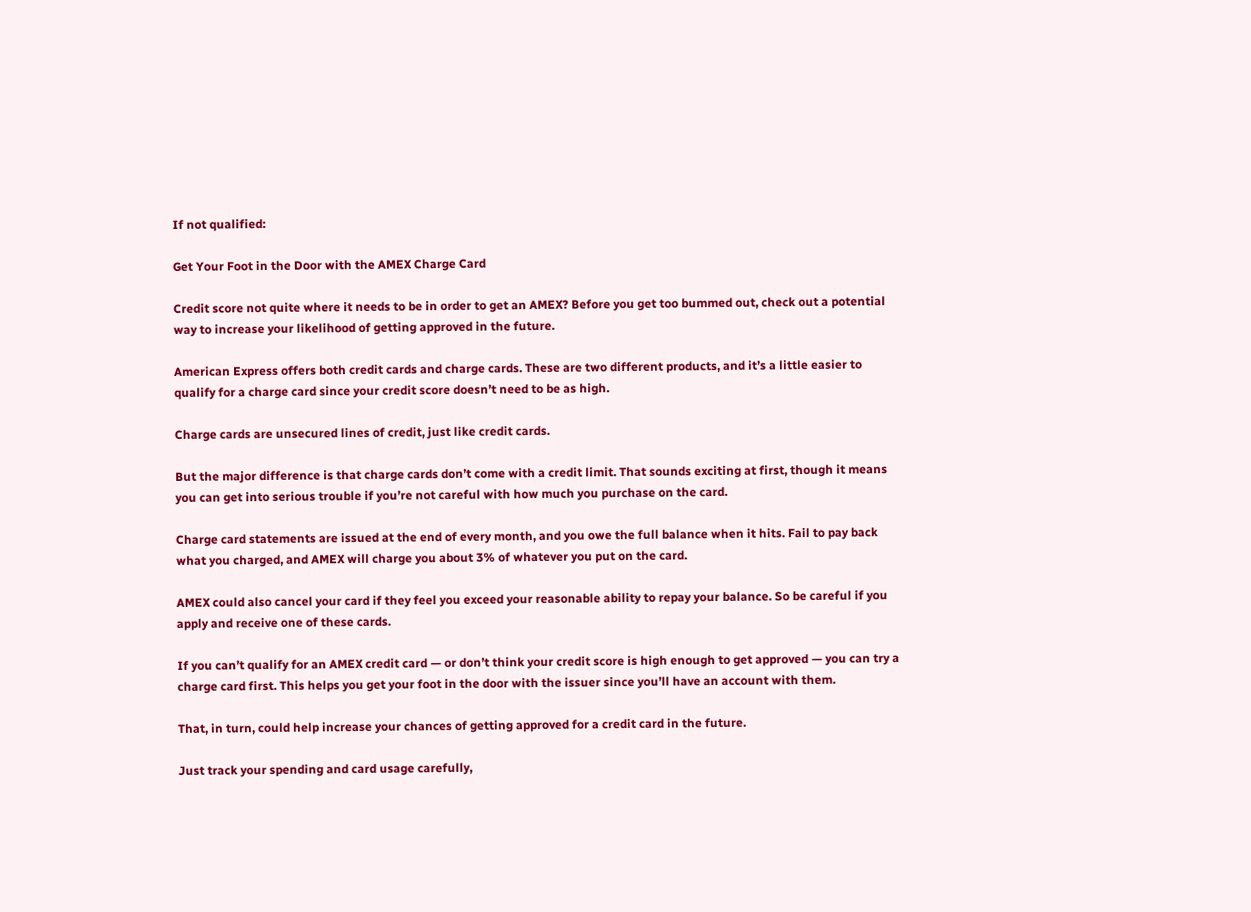If not qualified:

Get Your Foot in the Door with the AMEX Charge Card

Credit score not quite where it needs to be in order to get an AMEX? Before you get too bummed out, check out a potential way to increase your likelihood of getting approved in the future.

American Express offers both credit cards and charge cards. These are two different products, and it’s a little easier to qualify for a charge card since your credit score doesn’t need to be as high.

Charge cards are unsecured lines of credit, just like credit cards.

But the major difference is that charge cards don’t come with a credit limit. That sounds exciting at first, though it means you can get into serious trouble if you’re not careful with how much you purchase on the card.

Charge card statements are issued at the end of every month, and you owe the full balance when it hits. Fail to pay back what you charged, and AMEX will charge you about 3% of whatever you put on the card.

AMEX could also cancel your card if they feel you exceed your reasonable ability to repay your balance. So be careful if you apply and receive one of these cards.

If you can’t qualify for an AMEX credit card — or don’t think your credit score is high enough to get approved — you can try a charge card first. This helps you get your foot in the door with the issuer since you’ll have an account with them.

That, in turn, could help increase your chances of getting approved for a credit card in the future.

Just track your spending and card usage carefully,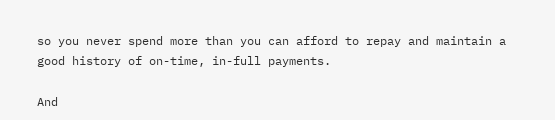so you never spend more than you can afford to repay and maintain a good history of on-time, in-full payments.

And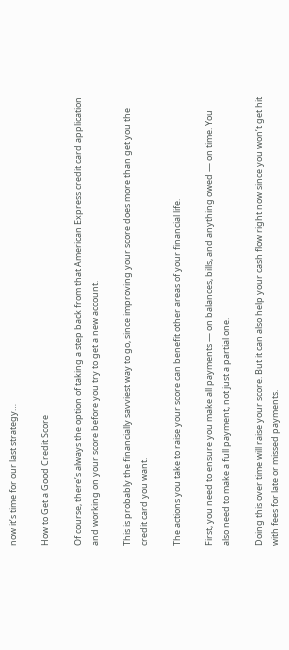now it’s time for our last strategy…

How to Get a Good Credit Score

Of course, there’s always the option of taking a step back from that American Express credit card application and working on your score before you try to get a new account.

This is probably the financially savviest way to go, since improving your score does more than get you the credit card you want.

The actions you take to raise your score can benefit other areas of your financial life.

First, you need to ensure you make all payments — on balances, bills, and anything owed — on time. You also need to make a full payment, not just a partial one.

Doing this over time will raise your score. But it can also help your cash flow right now since you won’t get hit with fees for late or missed payments.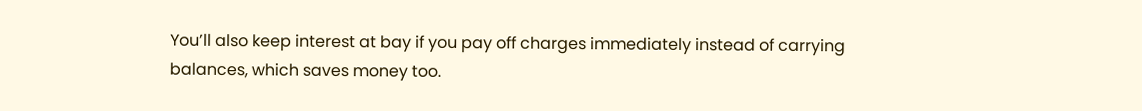You’ll also keep interest at bay if you pay off charges immediately instead of carrying balances, which saves money too.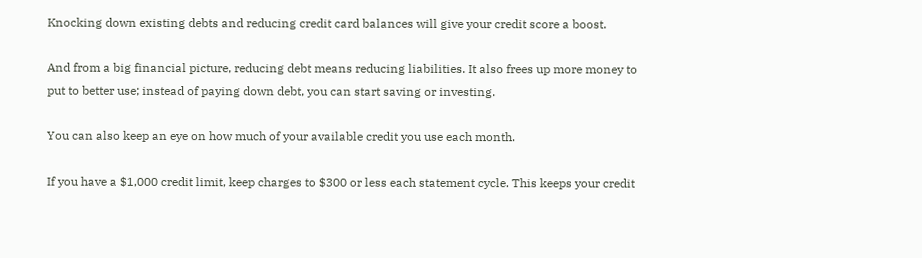Knocking down existing debts and reducing credit card balances will give your credit score a boost.

And from a big financial picture, reducing debt means reducing liabilities. It also frees up more money to put to better use; instead of paying down debt, you can start saving or investing.

You can also keep an eye on how much of your available credit you use each month.

If you have a $1,000 credit limit, keep charges to $300 or less each statement cycle. This keeps your credit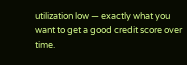utilization low — exactly what you want to get a good credit score over time.